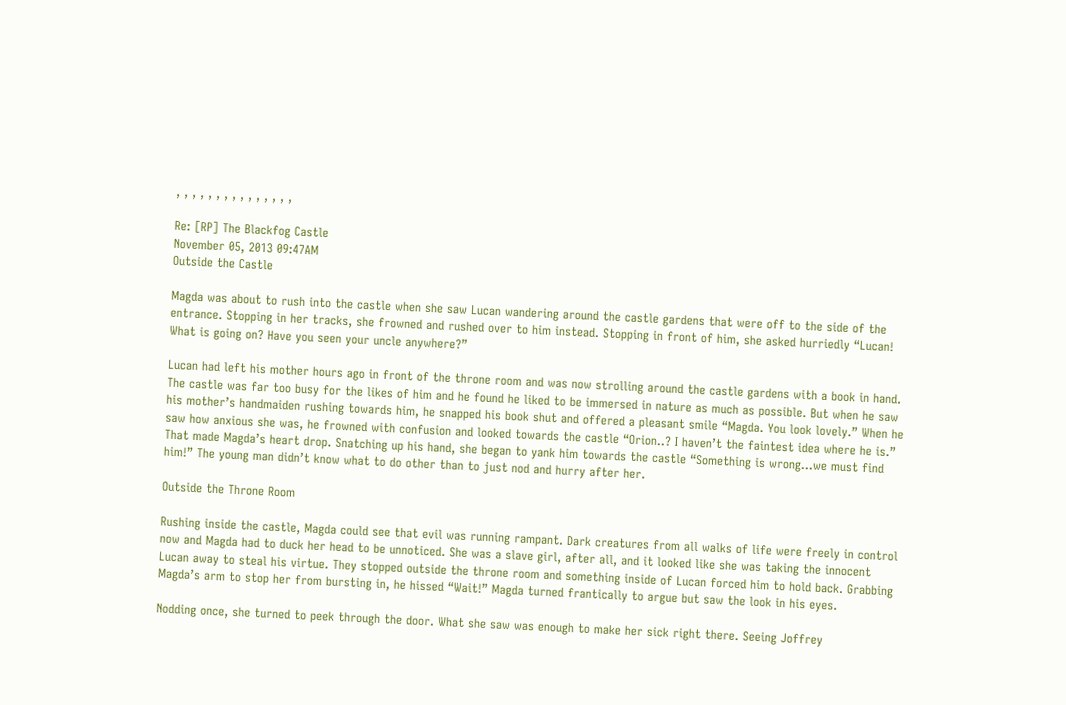, , , , , , , , , , , , , , ,

Re: [RP] The Blackfog Castle
November 05, 2013 09:47AM
Outside the Castle

Magda was about to rush into the castle when she saw Lucan wandering around the castle gardens that were off to the side of the entrance. Stopping in her tracks, she frowned and rushed over to him instead. Stopping in front of him, she asked hurriedly “Lucan! What is going on? Have you seen your uncle anywhere?”

Lucan had left his mother hours ago in front of the throne room and was now strolling around the castle gardens with a book in hand. The castle was far too busy for the likes of him and he found he liked to be immersed in nature as much as possible. But when he saw his mother’s handmaiden rushing towards him, he snapped his book shut and offered a pleasant smile “Magda. You look lovely.” When he saw how anxious she was, he frowned with confusion and looked towards the castle “Orion..? I haven’t the faintest idea where he is.”
That made Magda’s heart drop. Snatching up his hand, she began to yank him towards the castle “Something is wrong…we must find him!” The young man didn’t know what to do other than to just nod and hurry after her.

Outside the Throne Room

Rushing inside the castle, Magda could see that evil was running rampant. Dark creatures from all walks of life were freely in control now and Magda had to duck her head to be unnoticed. She was a slave girl, after all, and it looked like she was taking the innocent Lucan away to steal his virtue. They stopped outside the throne room and something inside of Lucan forced him to hold back. Grabbing Magda’s arm to stop her from bursting in, he hissed “Wait!” Magda turned frantically to argue but saw the look in his eyes.

Nodding once, she turned to peek through the door. What she saw was enough to make her sick right there. Seeing Joffrey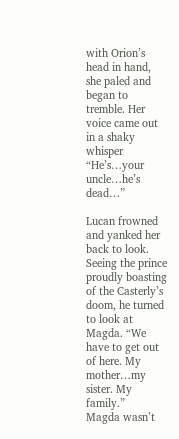with Orion’s head in hand, she paled and began to tremble. Her voice came out in a shaky whisper “He’s…your uncle…he’s dead…”

Lucan frowned and yanked her back to look. Seeing the prince proudly boasting of the Casterly’s doom, he turned to look at Magda. “We have to get out of here. My mother…my sister. My family.”
Magda wasn’t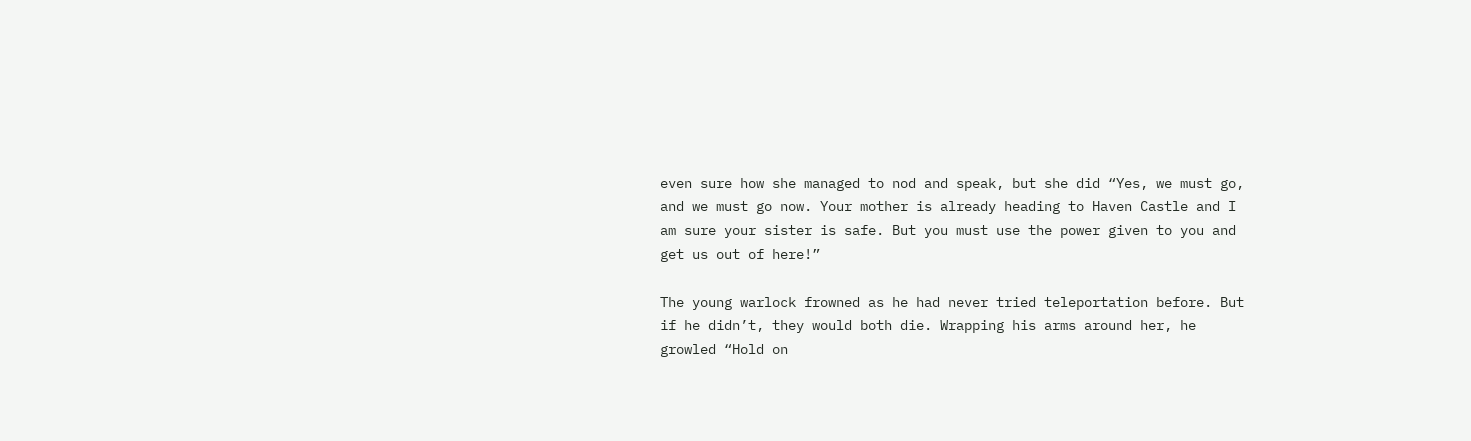even sure how she managed to nod and speak, but she did “Yes, we must go, and we must go now. Your mother is already heading to Haven Castle and I am sure your sister is safe. But you must use the power given to you and get us out of here!”

The young warlock frowned as he had never tried teleportation before. But if he didn’t, they would both die. Wrapping his arms around her, he growled “Hold on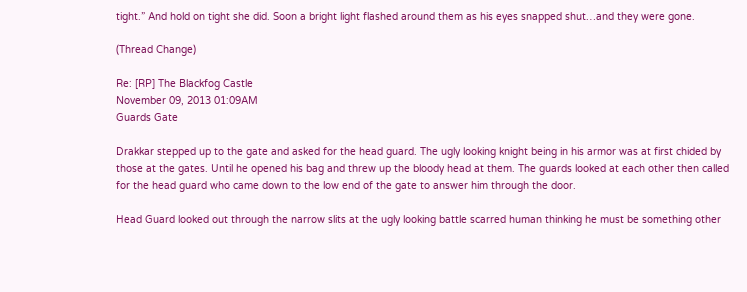tight.” And hold on tight she did. Soon a bright light flashed around them as his eyes snapped shut…and they were gone.

(Thread Change)

Re: [RP] The Blackfog Castle
November 09, 2013 01:09AM
Guards Gate

Drakkar stepped up to the gate and asked for the head guard. The ugly looking knight being in his armor was at first chided by those at the gates. Until he opened his bag and threw up the bloody head at them. The guards looked at each other then called for the head guard who came down to the low end of the gate to answer him through the door.

Head Guard looked out through the narrow slits at the ugly looking battle scarred human thinking he must be something other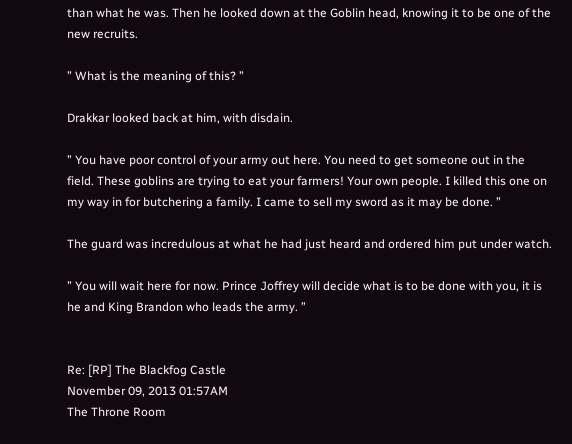than what he was. Then he looked down at the Goblin head, knowing it to be one of the new recruits.

” What is the meaning of this? ”

Drakkar looked back at him, with disdain.

” You have poor control of your army out here. You need to get someone out in the field. These goblins are trying to eat your farmers! Your own people. I killed this one on my way in for butchering a family. I came to sell my sword as it may be done. ”

The guard was incredulous at what he had just heard and ordered him put under watch.

” You will wait here for now. Prince Joffrey will decide what is to be done with you, it is he and King Brandon who leads the army. ”


Re: [RP] The Blackfog Castle
November 09, 2013 01:57AM
The Throne Room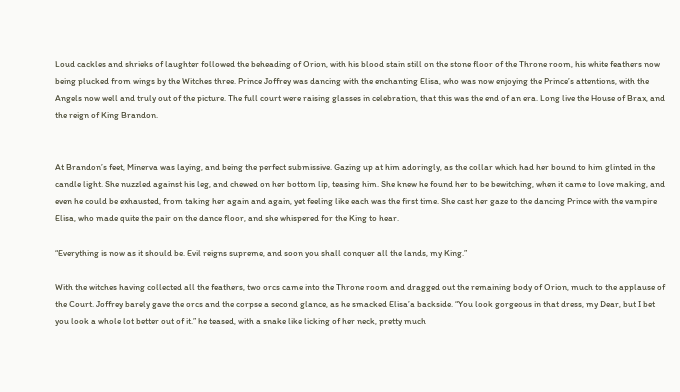Loud cackles and shrieks of laughter followed the beheading of Orion, with his blood stain still on the stone floor of the Throne room, his white feathers now being plucked from wings by the Witches three. Prince Joffrey was dancing with the enchanting Elisa, who was now enjoying the Prince’s attentions, with the Angels now well and truly out of the picture. The full court were raising glasses in celebration, that this was the end of an era. Long live the House of Brax, and the reign of King Brandon.


At Brandon’s feet, Minerva was laying, and being the perfect submissive. Gazing up at him adoringly, as the collar which had her bound to him glinted in the candle light. She nuzzled against his leg, and chewed on her bottom lip, teasing him. She knew he found her to be bewitching, when it came to love making, and even he could be exhausted, from taking her again and again, yet feeling like each was the first time. She cast her gaze to the dancing Prince with the vampire Elisa, who made quite the pair on the dance floor, and she whispered for the King to hear.

“Everything is now as it should be. Evil reigns supreme, and soon you shall conquer all the lands, my King.”

With the witches having collected all the feathers, two orcs came into the Throne room and dragged out the remaining body of Orion, much to the applause of the Court. Joffrey barely gave the orcs and the corpse a second glance, as he smacked Elisa’a backside. “You look gorgeous in that dress, my Dear, but I bet you look a whole lot better out of it.” he teased, with a snake like licking of her neck, pretty much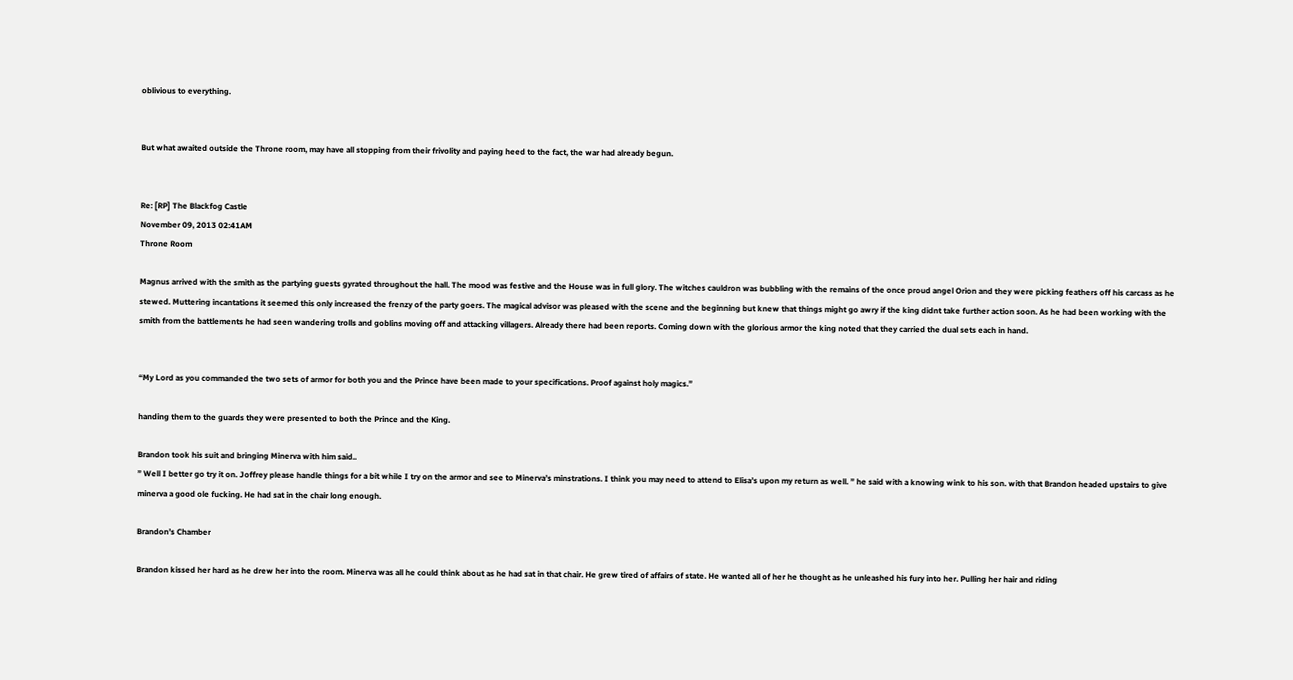oblivious to everything.


But what awaited outside the Throne room, may have all stopping from their frivolity and paying heed to the fact, the war had already begun.


Re: [RP] The Blackfog Castle
November 09, 2013 02:41AM
Throne Room

Magnus arrived with the smith as the partying guests gyrated throughout the hall. The mood was festive and the House was in full glory. The witches cauldron was bubbling with the remains of the once proud angel Orion and they were picking feathers off his carcass as he stewed. Muttering incantations it seemed this only increased the frenzy of the party goers. The magical advisor was pleased with the scene and the beginning but knew that things might go awry if the king didnt take further action soon. As he had been working with the smith from the battlements he had seen wandering trolls and goblins moving off and attacking villagers. Already there had been reports. Coming down with the glorious armor the king noted that they carried the dual sets each in hand.


“My Lord as you commanded the two sets of armor for both you and the Prince have been made to your specifications. Proof against holy magics.”

handing them to the guards they were presented to both the Prince and the King.

Brandon took his suit and bringing Minerva with him said..
” Well I better go try it on. Joffrey please handle things for a bit while I try on the armor and see to Minerva’s minstrations. I think you may need to attend to Elisa’s upon my return as well. ” he said with a knowing wink to his son. with that Brandon headed upstairs to give minerva a good ole fucking. He had sat in the chair long enough.

Brandon’s Chamber

Brandon kissed her hard as he drew her into the room. Minerva was all he could think about as he had sat in that chair. He grew tired of affairs of state. He wanted all of her he thought as he unleashed his fury into her. Pulling her hair and riding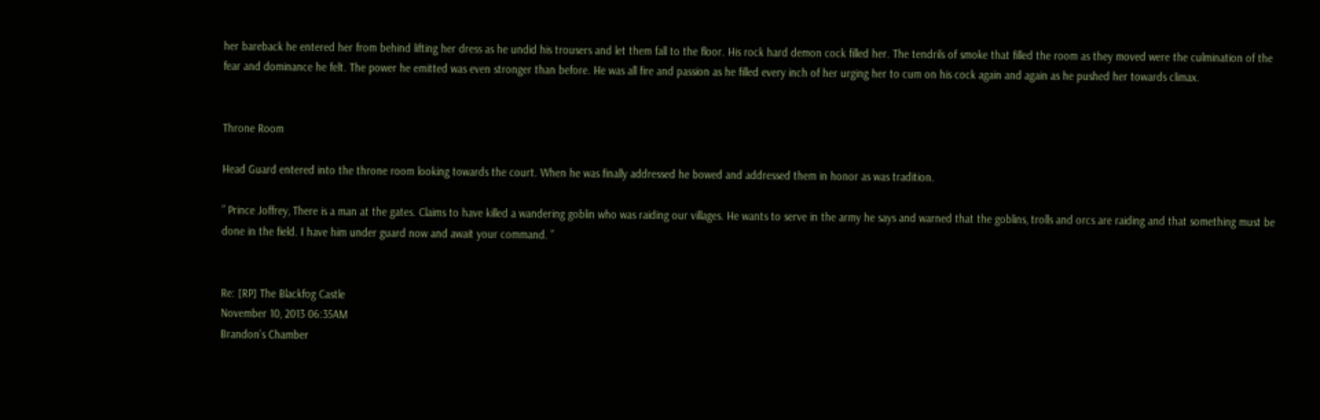her bareback he entered her from behind lifting her dress as he undid his trousers and let them fall to the floor. His rock hard demon cock filled her. The tendrils of smoke that filled the room as they moved were the culmination of the fear and dominance he felt. The power he emitted was even stronger than before. He was all fire and passion as he filled every inch of her urging her to cum on his cock again and again as he pushed her towards climax.


Throne Room

Head Guard entered into the throne room looking towards the court. When he was finally addressed he bowed and addressed them in honor as was tradition.

” Prince Joffrey, There is a man at the gates. Claims to have killed a wandering goblin who was raiding our villages. He wants to serve in the army he says and warned that the goblins, trolls and orcs are raiding and that something must be done in the field. I have him under guard now and await your command. ”


Re: [RP] The Blackfog Castle
November 10, 2013 06:35AM
Brandon’s Chamber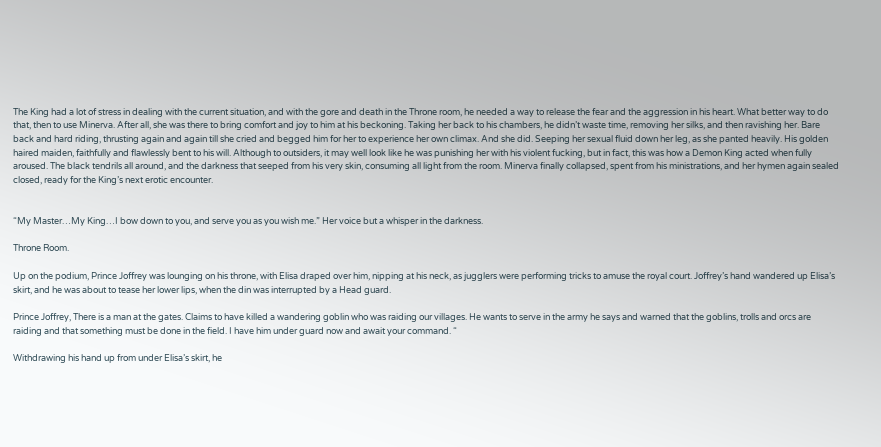The King had a lot of stress in dealing with the current situation, and with the gore and death in the Throne room, he needed a way to release the fear and the aggression in his heart. What better way to do that, then to use Minerva. After all, she was there to bring comfort and joy to him at his beckoning. Taking her back to his chambers, he didn’t waste time, removing her silks, and then ravishing her. Bare back and hard riding, thrusting again and again till she cried and begged him for her to experience her own climax. And she did. Seeping her sexual fluid down her leg, as she panted heavily. His golden haired maiden, faithfully and flawlessly bent to his will. Although to outsiders, it may well look like he was punishing her with his violent fucking, but in fact, this was how a Demon King acted when fully aroused. The black tendrils all around, and the darkness that seeped from his very skin, consuming all light from the room. Minerva finally collapsed, spent from his ministrations, and her hymen again sealed closed, ready for the King’s next erotic encounter.


“My Master…My King…I bow down to you, and serve you as you wish me.” Her voice but a whisper in the darkness.

Throne Room.

Up on the podium, Prince Joffrey was lounging on his throne, with Elisa draped over him, nipping at his neck, as jugglers were performing tricks to amuse the royal court. Joffrey’s hand wandered up Elisa’s skirt, and he was about to tease her lower lips, when the din was interrupted by a Head guard.

Prince Joffrey, There is a man at the gates. Claims to have killed a wandering goblin who was raiding our villages. He wants to serve in the army he says and warned that the goblins, trolls and orcs are raiding and that something must be done in the field. I have him under guard now and await your command. “

Withdrawing his hand up from under Elisa’s skirt, he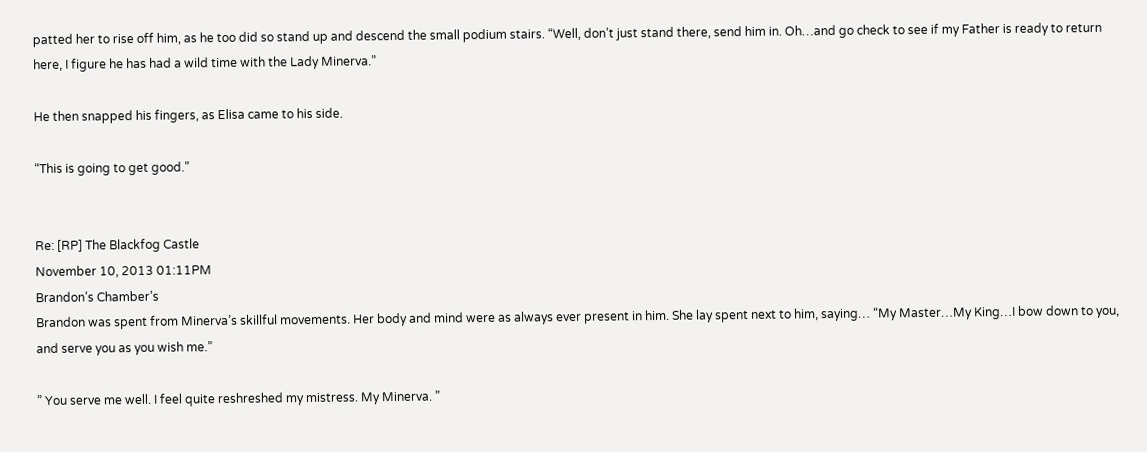patted her to rise off him, as he too did so stand up and descend the small podium stairs. “Well, don’t just stand there, send him in. Oh…and go check to see if my Father is ready to return here, I figure he has had a wild time with the Lady Minerva.”

He then snapped his fingers, as Elisa came to his side.

“This is going to get good.”


Re: [RP] The Blackfog Castle
November 10, 2013 01:11PM
Brandon’s Chamber’s
Brandon was spent from Minerva’s skillful movements. Her body and mind were as always ever present in him. She lay spent next to him, saying… “My Master…My King…I bow down to you, and serve you as you wish me.”

” You serve me well. I feel quite reshreshed my mistress. My Minerva. ”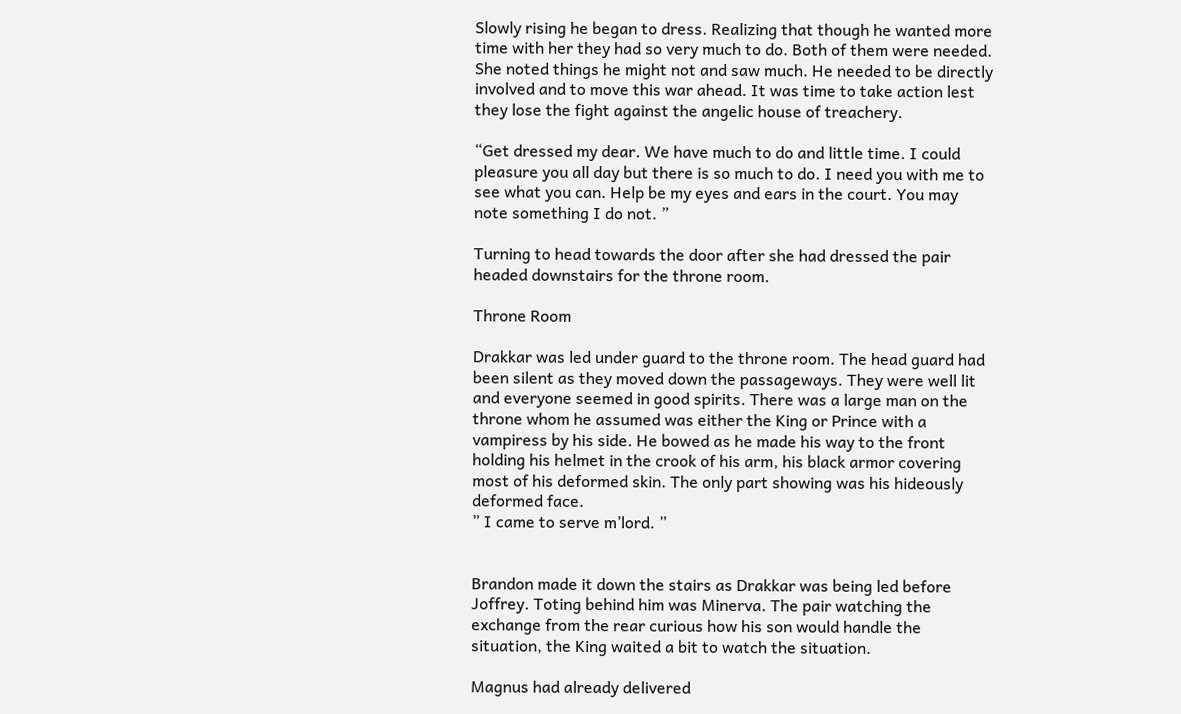Slowly rising he began to dress. Realizing that though he wanted more time with her they had so very much to do. Both of them were needed. She noted things he might not and saw much. He needed to be directly involved and to move this war ahead. It was time to take action lest they lose the fight against the angelic house of treachery.

“Get dressed my dear. We have much to do and little time. I could pleasure you all day but there is so much to do. I need you with me to see what you can. Help be my eyes and ears in the court. You may note something I do not. ”

Turning to head towards the door after she had dressed the pair headed downstairs for the throne room.

Throne Room

Drakkar was led under guard to the throne room. The head guard had been silent as they moved down the passageways. They were well lit and everyone seemed in good spirits. There was a large man on the throne whom he assumed was either the King or Prince with a vampiress by his side. He bowed as he made his way to the front holding his helmet in the crook of his arm, his black armor covering most of his deformed skin. The only part showing was his hideously deformed face.
” I came to serve m’lord. ”


Brandon made it down the stairs as Drakkar was being led before Joffrey. Toting behind him was Minerva. The pair watching the exchange from the rear curious how his son would handle the situation, the King waited a bit to watch the situation.

Magnus had already delivered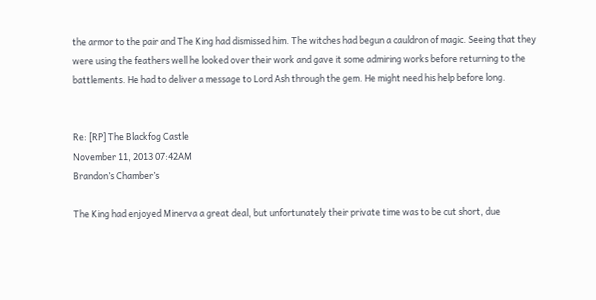the armor to the pair and The King had dismissed him. The witches had begun a cauldron of magic. Seeing that they were using the feathers well he looked over their work and gave it some admiring works before returning to the battlements. He had to deliver a message to Lord Ash through the gem. He might need his help before long.


Re: [RP] The Blackfog Castle
November 11, 2013 07:42AM
Brandon’s Chamber’s

The King had enjoyed Minerva a great deal, but unfortunately their private time was to be cut short, due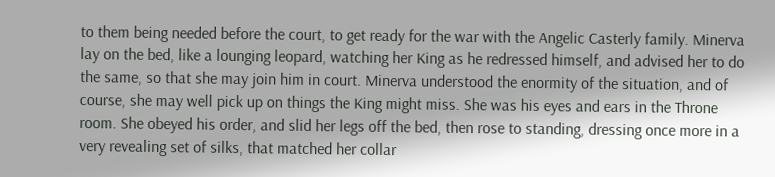to them being needed before the court, to get ready for the war with the Angelic Casterly family. Minerva lay on the bed, like a lounging leopard, watching her King as he redressed himself, and advised her to do the same, so that she may join him in court. Minerva understood the enormity of the situation, and of course, she may well pick up on things the King might miss. She was his eyes and ears in the Throne room. She obeyed his order, and slid her legs off the bed, then rose to standing, dressing once more in a very revealing set of silks, that matched her collar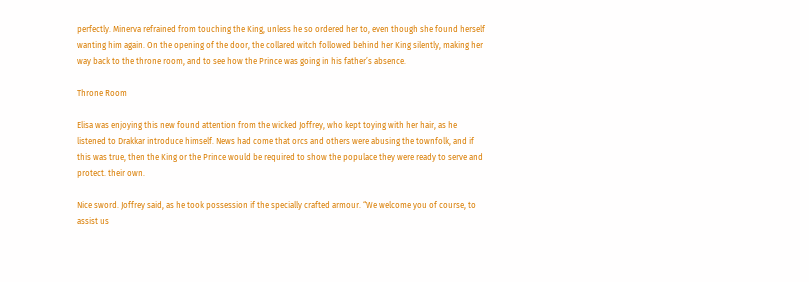perfectly. Minerva refrained from touching the King, unless he so ordered her to, even though she found herself wanting him again. On the opening of the door, the collared witch followed behind her King silently, making her way back to the throne room, and to see how the Prince was going in his father’s absence.

Throne Room

Elisa was enjoying this new found attention from the wicked Joffrey, who kept toying with her hair, as he listened to Drakkar introduce himself. News had come that orcs and others were abusing the townfolk, and if this was true, then the King or the Prince would be required to show the populace they were ready to serve and protect. their own.

Nice sword. Joffrey said, as he took possession if the specially crafted armour. “We welcome you of course, to assist us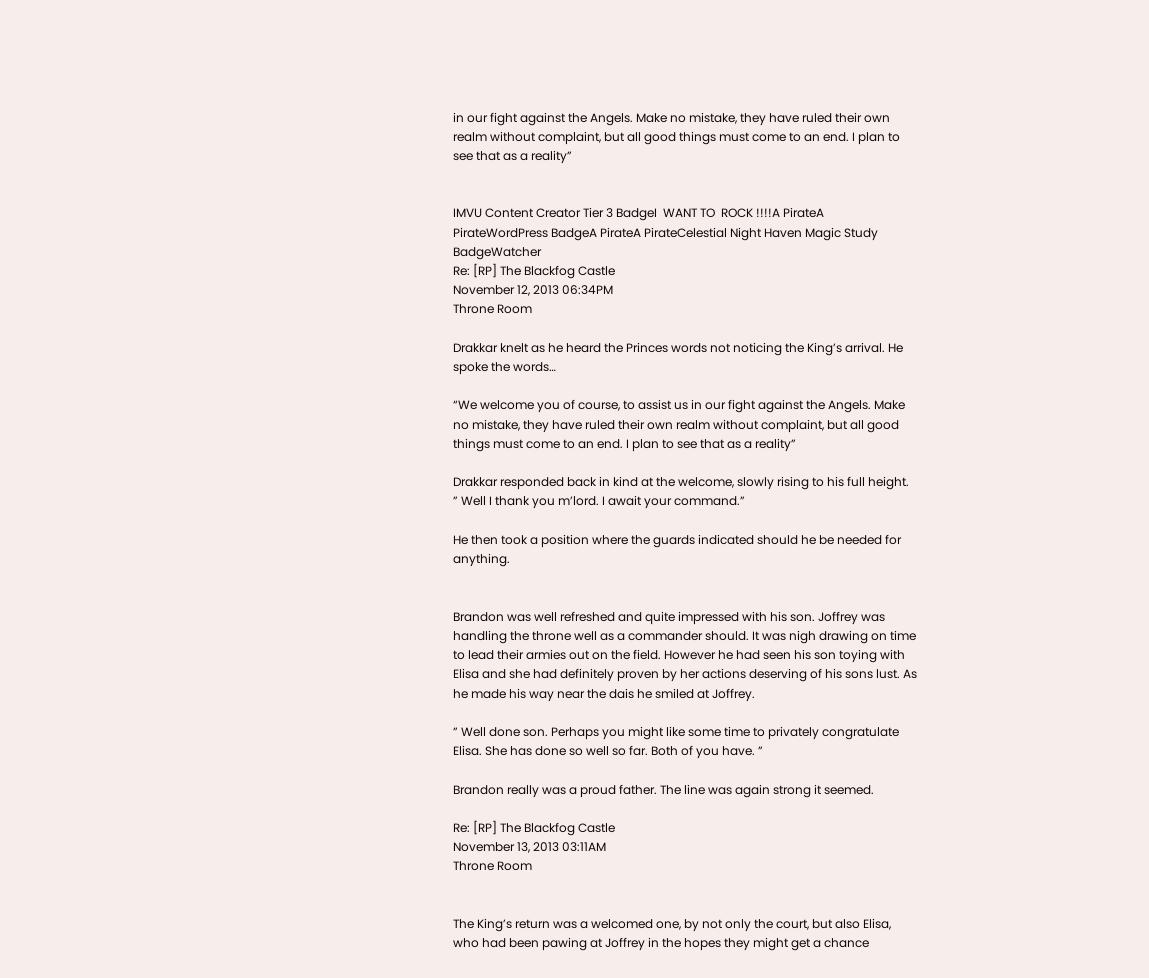in our fight against the Angels. Make no mistake, they have ruled their own realm without complaint, but all good things must come to an end. I plan to see that as a reality”


IMVU Content Creator Tier 3 BadgeI  WANT TO  ROCK !!!!A PirateA PirateWordPress BadgeA PirateA PirateCelestial Night Haven Magic Study BadgeWatcher
Re: [RP] The Blackfog Castle
November 12, 2013 06:34PM
Throne Room

Drakkar knelt as he heard the Princes words not noticing the King’s arrival. He spoke the words…

“We welcome you of course, to assist us in our fight against the Angels. Make no mistake, they have ruled their own realm without complaint, but all good things must come to an end. I plan to see that as a reality”

Drakkar responded back in kind at the welcome, slowly rising to his full height.
” Well I thank you m’lord. I await your command.”

He then took a position where the guards indicated should he be needed for anything.


Brandon was well refreshed and quite impressed with his son. Joffrey was handling the throne well as a commander should. It was nigh drawing on time to lead their armies out on the field. However he had seen his son toying with Elisa and she had definitely proven by her actions deserving of his sons lust. As he made his way near the dais he smiled at Joffrey.

” Well done son. Perhaps you might like some time to privately congratulate Elisa. She has done so well so far. Both of you have. ”

Brandon really was a proud father. The line was again strong it seemed.

Re: [RP] The Blackfog Castle
November 13, 2013 03:11AM
Throne Room


The King’s return was a welcomed one, by not only the court, but also Elisa, who had been pawing at Joffrey in the hopes they might get a chance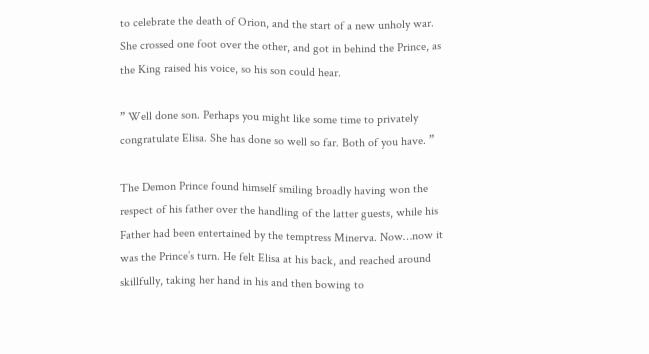to celebrate the death of Orion, and the start of a new unholy war. She crossed one foot over the other, and got in behind the Prince, as the King raised his voice, so his son could hear.

” Well done son. Perhaps you might like some time to privately congratulate Elisa. She has done so well so far. Both of you have. ”

The Demon Prince found himself smiling broadly having won the respect of his father over the handling of the latter guests, while his Father had been entertained by the temptress Minerva. Now…now it was the Prince’s turn. He felt Elisa at his back, and reached around skillfully, taking her hand in his and then bowing to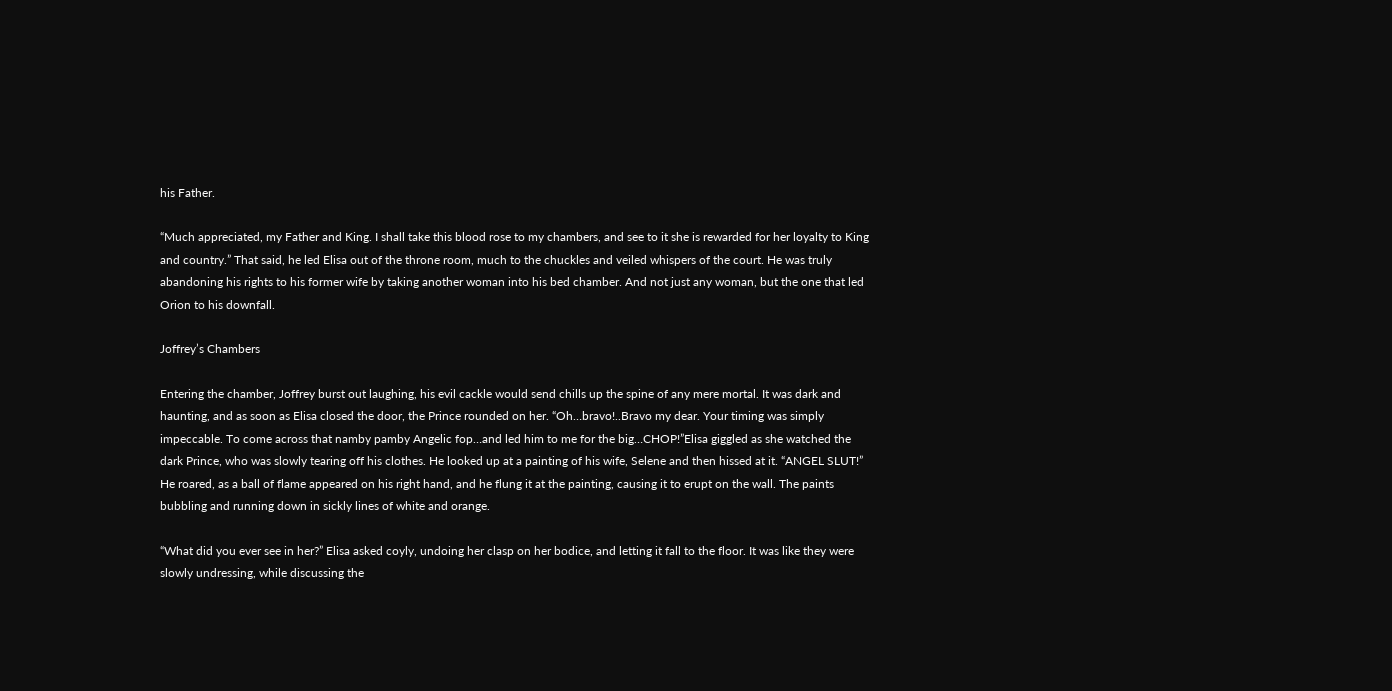his Father.

“Much appreciated, my Father and King. I shall take this blood rose to my chambers, and see to it she is rewarded for her loyalty to King and country.” That said, he led Elisa out of the throne room, much to the chuckles and veiled whispers of the court. He was truly abandoning his rights to his former wife by taking another woman into his bed chamber. And not just any woman, but the one that led Orion to his downfall.

Joffrey’s Chambers

Entering the chamber, Joffrey burst out laughing, his evil cackle would send chills up the spine of any mere mortal. It was dark and haunting, and as soon as Elisa closed the door, the Prince rounded on her. “Oh…bravo!..Bravo my dear. Your timing was simply impeccable. To come across that namby pamby Angelic fop…and led him to me for the big…CHOP!”Elisa giggled as she watched the dark Prince, who was slowly tearing off his clothes. He looked up at a painting of his wife, Selene and then hissed at it. “ANGEL SLUT!” He roared, as a ball of flame appeared on his right hand, and he flung it at the painting, causing it to erupt on the wall. The paints bubbling and running down in sickly lines of white and orange.

“What did you ever see in her?” Elisa asked coyly, undoing her clasp on her bodice, and letting it fall to the floor. It was like they were slowly undressing, while discussing the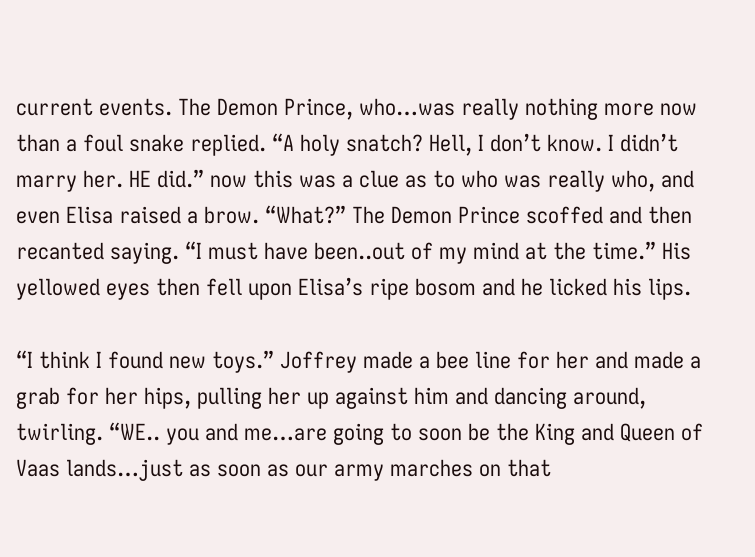current events. The Demon Prince, who…was really nothing more now than a foul snake replied. “A holy snatch? Hell, I don’t know. I didn’t marry her. HE did.” now this was a clue as to who was really who, and even Elisa raised a brow. “What?” The Demon Prince scoffed and then recanted saying. “I must have been..out of my mind at the time.” His yellowed eyes then fell upon Elisa’s ripe bosom and he licked his lips.

“I think I found new toys.” Joffrey made a bee line for her and made a grab for her hips, pulling her up against him and dancing around, twirling. “WE.. you and me…are going to soon be the King and Queen of Vaas lands…just as soon as our army marches on that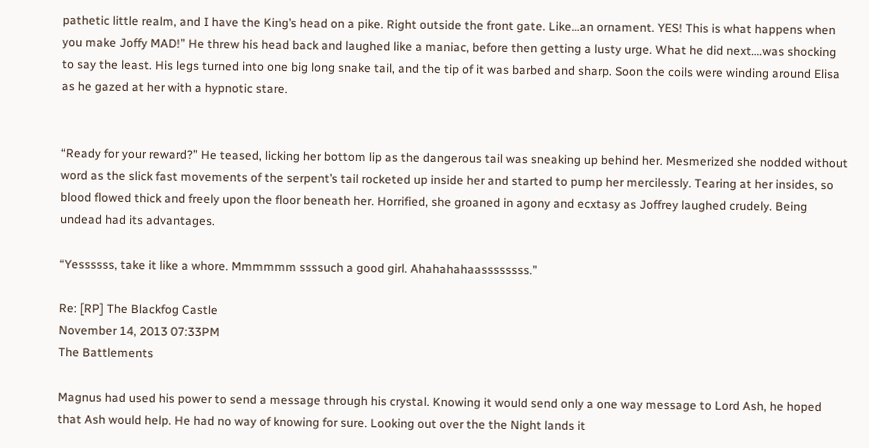pathetic little realm, and I have the King’s head on a pike. Right outside the front gate. Like…an ornament. YES! This is what happens when you make Joffy MAD!” He threw his head back and laughed like a maniac, before then getting a lusty urge. What he did next….was shocking to say the least. His legs turned into one big long snake tail, and the tip of it was barbed and sharp. Soon the coils were winding around Elisa as he gazed at her with a hypnotic stare.


“Ready for your reward?” He teased, licking her bottom lip as the dangerous tail was sneaking up behind her. Mesmerized she nodded without word as the slick fast movements of the serpent’s tail rocketed up inside her and started to pump her mercilessly. Tearing at her insides, so blood flowed thick and freely upon the floor beneath her. Horrified, she groaned in agony and ecxtasy as Joffrey laughed crudely. Being undead had its advantages.

“Yessssss, take it like a whore. Mmmmmm ssssuch a good girl. Ahahahahaassssssss.”

Re: [RP] The Blackfog Castle
November 14, 2013 07:33PM
The Battlements

Magnus had used his power to send a message through his crystal. Knowing it would send only a one way message to Lord Ash, he hoped that Ash would help. He had no way of knowing for sure. Looking out over the the Night lands it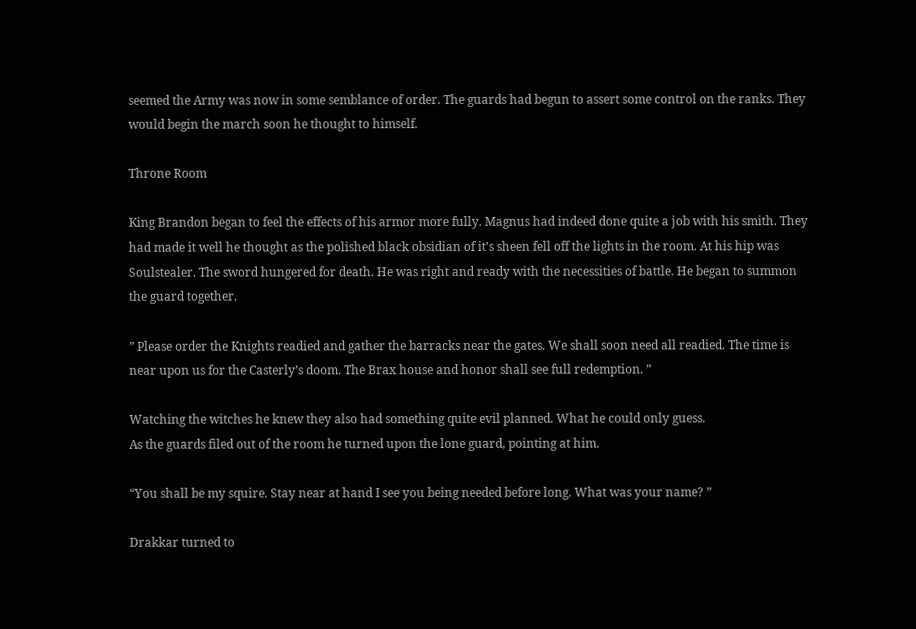seemed the Army was now in some semblance of order. The guards had begun to assert some control on the ranks. They would begin the march soon he thought to himself.

Throne Room

King Brandon began to feel the effects of his armor more fully. Magnus had indeed done quite a job with his smith. They had made it well he thought as the polished black obsidian of it’s sheen fell off the lights in the room. At his hip was Soulstealer. The sword hungered for death. He was right and ready with the necessities of battle. He began to summon the guard together.

” Please order the Knights readied and gather the barracks near the gates. We shall soon need all readied. The time is near upon us for the Casterly’s doom. The Brax house and honor shall see full redemption. ”

Watching the witches he knew they also had something quite evil planned. What he could only guess.
As the guards filed out of the room he turned upon the lone guard, pointing at him.

“You shall be my squire. Stay near at hand I see you being needed before long. What was your name? ”

Drakkar turned to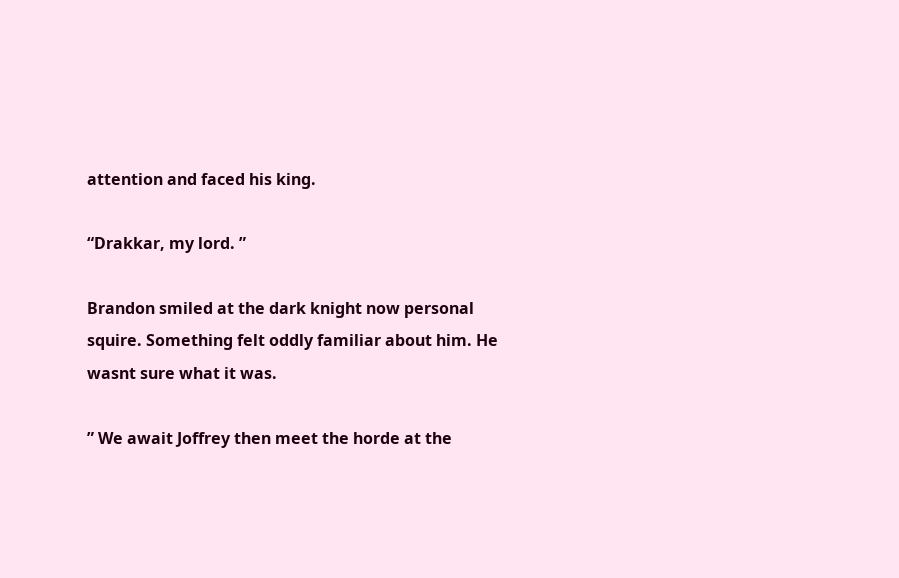attention and faced his king.

“Drakkar, my lord. ”

Brandon smiled at the dark knight now personal squire. Something felt oddly familiar about him. He wasnt sure what it was.

” We await Joffrey then meet the horde at the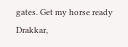gates. Get my horse ready Drakkar,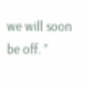we will soon be off. ”